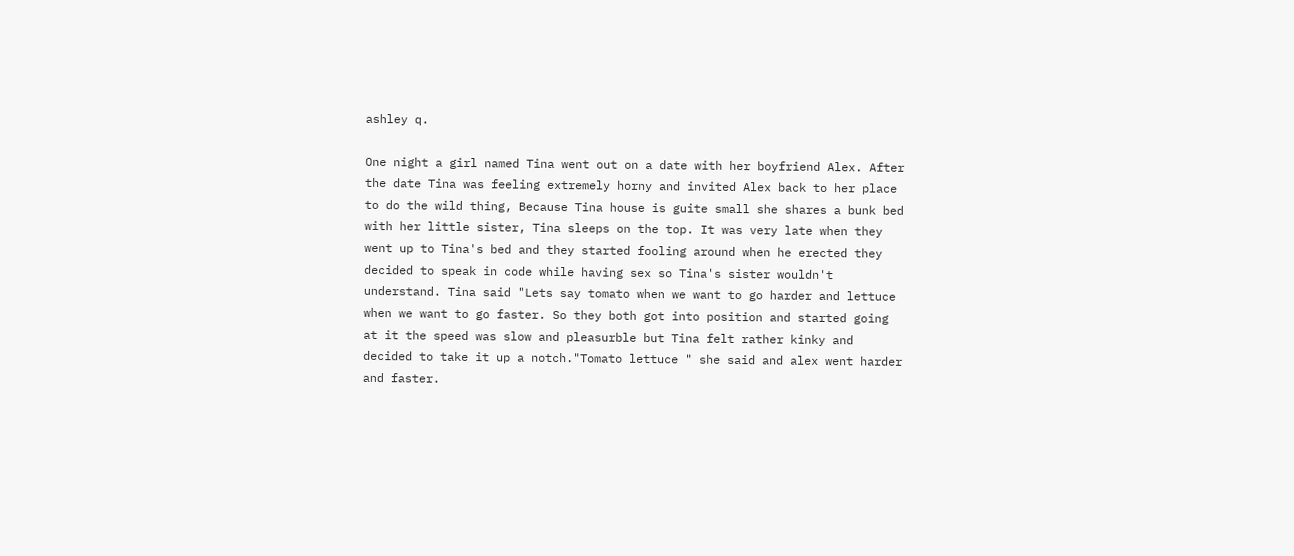ashley q.

One night a girl named Tina went out on a date with her boyfriend Alex. After the date Tina was feeling extremely horny and invited Alex back to her place to do the wild thing, Because Tina house is guite small she shares a bunk bed with her little sister, Tina sleeps on the top. It was very late when they went up to Tina's bed and they started fooling around when he erected they decided to speak in code while having sex so Tina's sister wouldn't understand. Tina said "Lets say tomato when we want to go harder and lettuce when we want to go faster. So they both got into position and started going at it the speed was slow and pleasurble but Tina felt rather kinky and decided to take it up a notch."Tomato lettuce " she said and alex went harder and faster.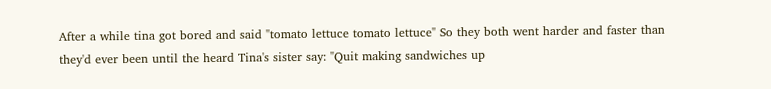After a while tina got bored and said "tomato lettuce tomato lettuce" So they both went harder and faster than they'd ever been until the heard Tina's sister say: "Quit making sandwiches up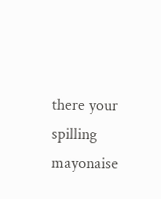there your spilling mayonaise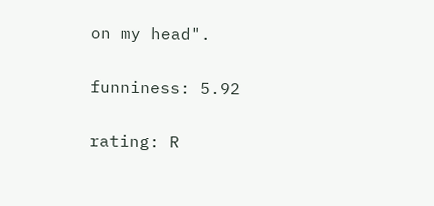on my head".

funniness: 5.92

rating: R